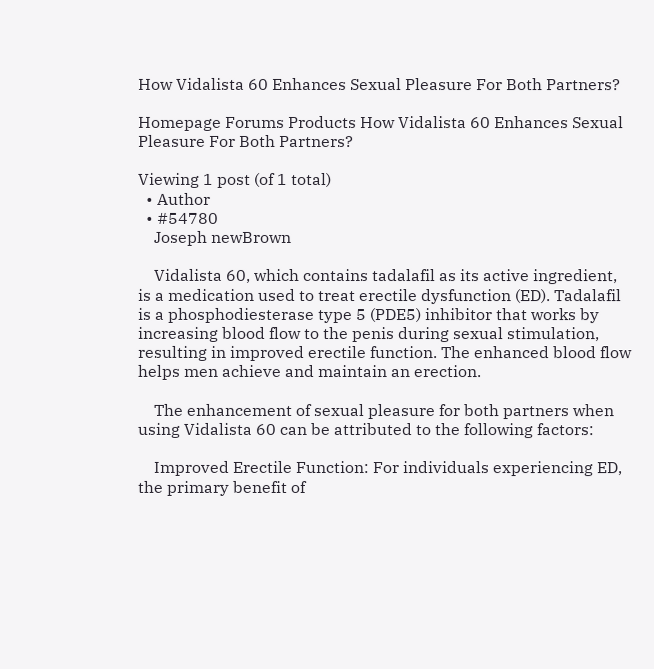How Vidalista 60 Enhances Sexual Pleasure For Both Partners?

Homepage Forums Products How Vidalista 60 Enhances Sexual Pleasure For Both Partners?

Viewing 1 post (of 1 total)
  • Author
  • #54780
    Joseph newBrown

    Vidalista 60, which contains tadalafil as its active ingredient, is a medication used to treat erectile dysfunction (ED). Tadalafil is a phosphodiesterase type 5 (PDE5) inhibitor that works by increasing blood flow to the penis during sexual stimulation, resulting in improved erectile function. The enhanced blood flow helps men achieve and maintain an erection.

    The enhancement of sexual pleasure for both partners when using Vidalista 60 can be attributed to the following factors:

    Improved Erectile Function: For individuals experiencing ED, the primary benefit of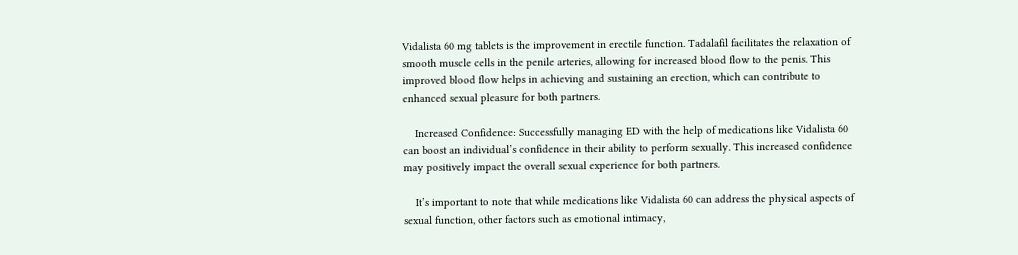Vidalista 60 mg tablets is the improvement in erectile function. Tadalafil facilitates the relaxation of smooth muscle cells in the penile arteries, allowing for increased blood flow to the penis. This improved blood flow helps in achieving and sustaining an erection, which can contribute to enhanced sexual pleasure for both partners.

    Increased Confidence: Successfully managing ED with the help of medications like Vidalista 60 can boost an individual’s confidence in their ability to perform sexually. This increased confidence may positively impact the overall sexual experience for both partners.

    It’s important to note that while medications like Vidalista 60 can address the physical aspects of sexual function, other factors such as emotional intimacy,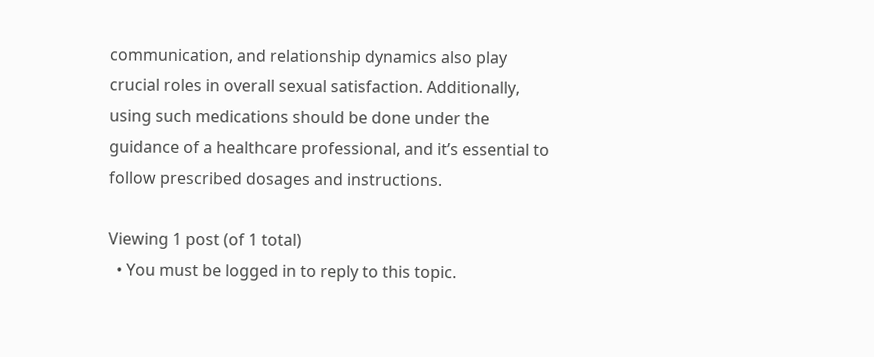communication, and relationship dynamics also play crucial roles in overall sexual satisfaction. Additionally, using such medications should be done under the guidance of a healthcare professional, and it’s essential to follow prescribed dosages and instructions.

Viewing 1 post (of 1 total)
  • You must be logged in to reply to this topic.